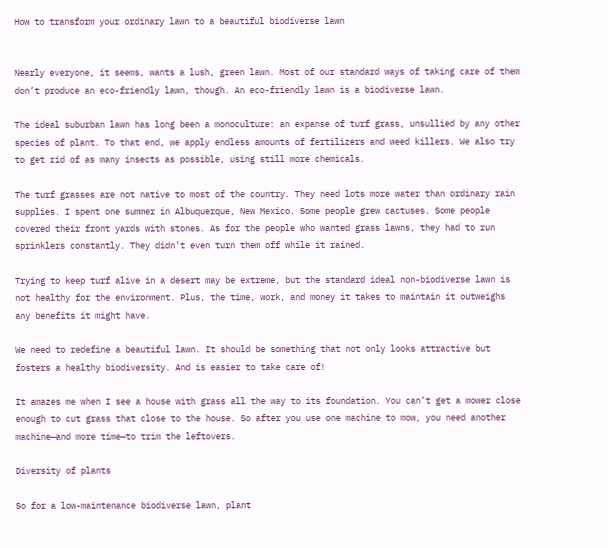How to transform your ordinary lawn to a beautiful biodiverse lawn


Nearly everyone, it seems, wants a lush, green lawn. Most of our standard ways of taking care of them don’t produce an eco-friendly lawn, though. An eco-friendly lawn is a biodiverse lawn.

The ideal suburban lawn has long been a monoculture: an expanse of turf grass, unsullied by any other species of plant. To that end, we apply endless amounts of fertilizers and weed killers. We also try to get rid of as many insects as possible, using still more chemicals.

The turf grasses are not native to most of the country. They need lots more water than ordinary rain supplies. I spent one summer in Albuquerque, New Mexico. Some people grew cactuses. Some people covered their front yards with stones. As for the people who wanted grass lawns, they had to run sprinklers constantly. They didn’t even turn them off while it rained.

Trying to keep turf alive in a desert may be extreme, but the standard ideal non-biodiverse lawn is not healthy for the environment. Plus, the time, work, and money it takes to maintain it outweighs any benefits it might have.

We need to redefine a beautiful lawn. It should be something that not only looks attractive but fosters a healthy biodiversity. And is easier to take care of!

It amazes me when I see a house with grass all the way to its foundation. You can’t get a mower close enough to cut grass that close to the house. So after you use one machine to mow, you need another machine—and more time—to trim the leftovers.

Diversity of plants

So for a low-maintenance biodiverse lawn, plant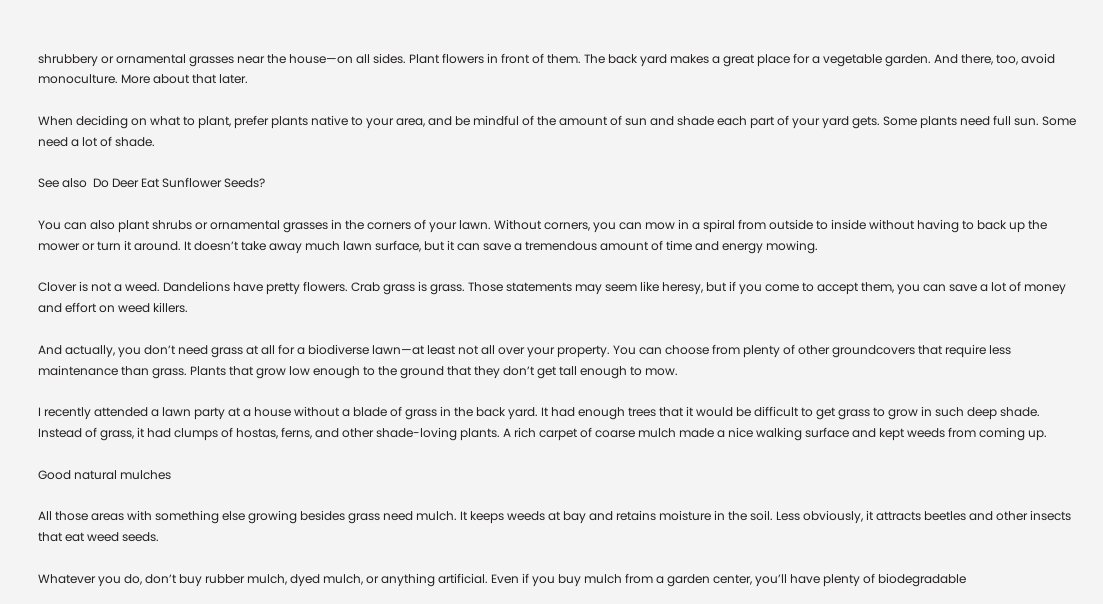shrubbery or ornamental grasses near the house—on all sides. Plant flowers in front of them. The back yard makes a great place for a vegetable garden. And there, too, avoid monoculture. More about that later.

When deciding on what to plant, prefer plants native to your area, and be mindful of the amount of sun and shade each part of your yard gets. Some plants need full sun. Some need a lot of shade.

See also  Do Deer Eat Sunflower Seeds?

You can also plant shrubs or ornamental grasses in the corners of your lawn. Without corners, you can mow in a spiral from outside to inside without having to back up the mower or turn it around. It doesn’t take away much lawn surface, but it can save a tremendous amount of time and energy mowing.

Clover is not a weed. Dandelions have pretty flowers. Crab grass is grass. Those statements may seem like heresy, but if you come to accept them, you can save a lot of money and effort on weed killers.

And actually, you don’t need grass at all for a biodiverse lawn—at least not all over your property. You can choose from plenty of other groundcovers that require less maintenance than grass. Plants that grow low enough to the ground that they don’t get tall enough to mow.

I recently attended a lawn party at a house without a blade of grass in the back yard. It had enough trees that it would be difficult to get grass to grow in such deep shade. Instead of grass, it had clumps of hostas, ferns, and other shade-loving plants. A rich carpet of coarse mulch made a nice walking surface and kept weeds from coming up.

Good natural mulches

All those areas with something else growing besides grass need mulch. It keeps weeds at bay and retains moisture in the soil. Less obviously, it attracts beetles and other insects that eat weed seeds.

Whatever you do, don’t buy rubber mulch, dyed mulch, or anything artificial. Even if you buy mulch from a garden center, you’ll have plenty of biodegradable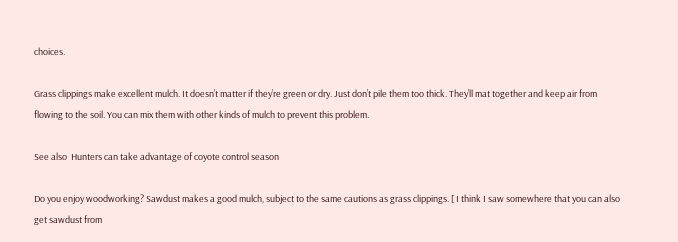choices.

Grass clippings make excellent mulch. It doesn’t matter if they’re green or dry. Just don’t pile them too thick. They’ll mat together and keep air from flowing to the soil. You can mix them with other kinds of mulch to prevent this problem.

See also  Hunters can take advantage of coyote control season

Do you enjoy woodworking? Sawdust makes a good mulch, subject to the same cautions as grass clippings. [ I think I saw somewhere that you can also get sawdust from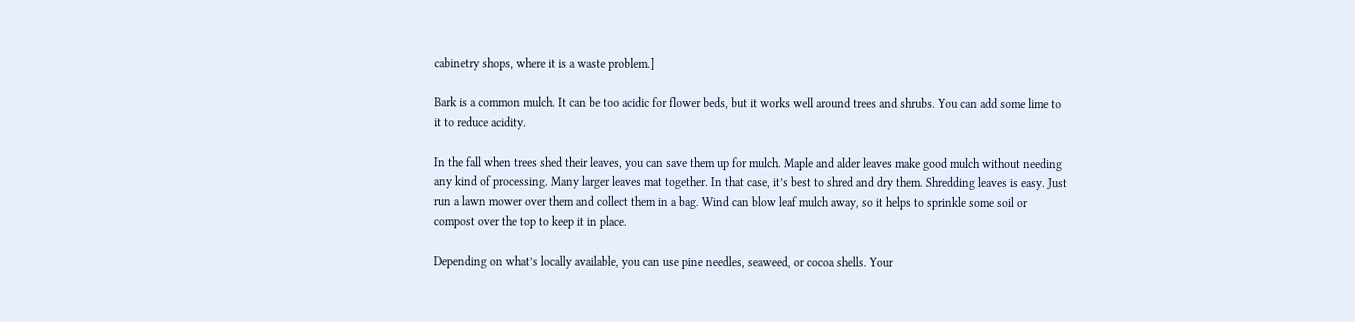cabinetry shops, where it is a waste problem.]

Bark is a common mulch. It can be too acidic for flower beds, but it works well around trees and shrubs. You can add some lime to it to reduce acidity.

In the fall when trees shed their leaves, you can save them up for mulch. Maple and alder leaves make good mulch without needing any kind of processing. Many larger leaves mat together. In that case, it’s best to shred and dry them. Shredding leaves is easy. Just run a lawn mower over them and collect them in a bag. Wind can blow leaf mulch away, so it helps to sprinkle some soil or compost over the top to keep it in place.

Depending on what’s locally available, you can use pine needles, seaweed, or cocoa shells. Your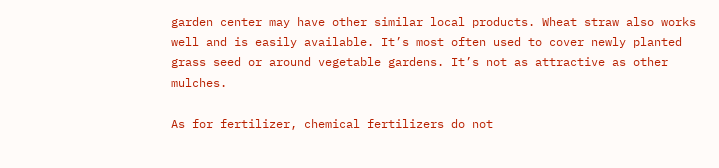garden center may have other similar local products. Wheat straw also works well and is easily available. It’s most often used to cover newly planted grass seed or around vegetable gardens. It’s not as attractive as other mulches.

As for fertilizer, chemical fertilizers do not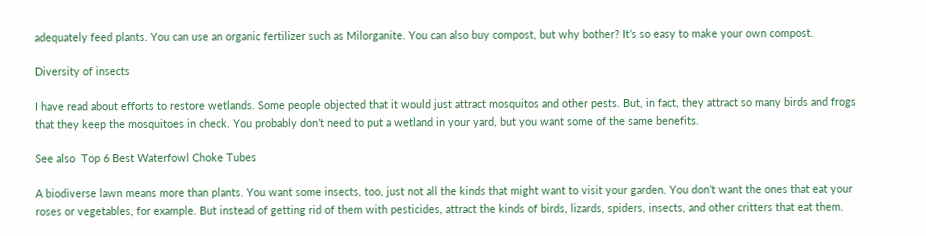adequately feed plants. You can use an organic fertilizer such as Milorganite. You can also buy compost, but why bother? It’s so easy to make your own compost.

Diversity of insects

I have read about efforts to restore wetlands. Some people objected that it would just attract mosquitos and other pests. But, in fact, they attract so many birds and frogs that they keep the mosquitoes in check. You probably don’t need to put a wetland in your yard, but you want some of the same benefits.

See also  Top 6 Best Waterfowl Choke Tubes

A biodiverse lawn means more than plants. You want some insects, too, just not all the kinds that might want to visit your garden. You don’t want the ones that eat your roses or vegetables, for example. But instead of getting rid of them with pesticides, attract the kinds of birds, lizards, spiders, insects, and other critters that eat them.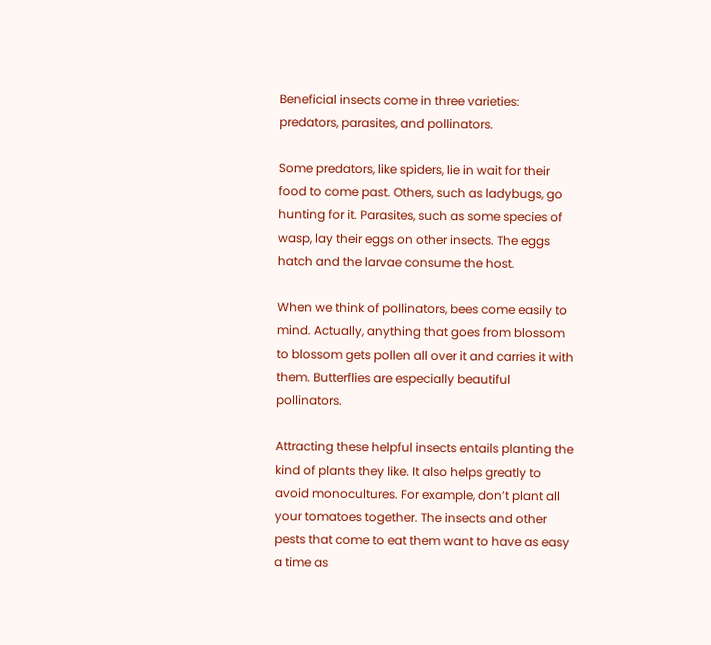Beneficial insects come in three varieties: predators, parasites, and pollinators.

Some predators, like spiders, lie in wait for their food to come past. Others, such as ladybugs, go hunting for it. Parasites, such as some species of wasp, lay their eggs on other insects. The eggs hatch and the larvae consume the host.

When we think of pollinators, bees come easily to mind. Actually, anything that goes from blossom to blossom gets pollen all over it and carries it with them. Butterflies are especially beautiful pollinators.

Attracting these helpful insects entails planting the kind of plants they like. It also helps greatly to avoid monocultures. For example, don’t plant all your tomatoes together. The insects and other pests that come to eat them want to have as easy a time as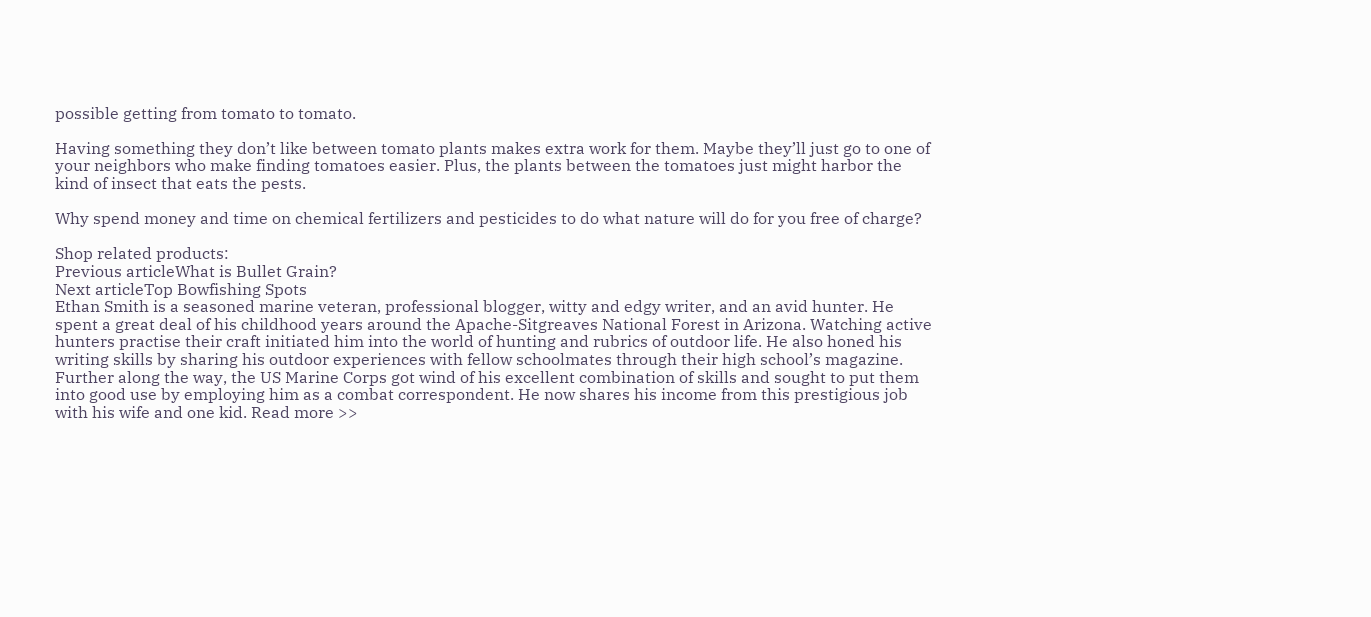possible getting from tomato to tomato.

Having something they don’t like between tomato plants makes extra work for them. Maybe they’ll just go to one of your neighbors who make finding tomatoes easier. Plus, the plants between the tomatoes just might harbor the kind of insect that eats the pests.

Why spend money and time on chemical fertilizers and pesticides to do what nature will do for you free of charge?

Shop related products:
Previous articleWhat is Bullet Grain?
Next articleTop Bowfishing Spots
Ethan Smith is a seasoned marine veteran, professional blogger, witty and edgy writer, and an avid hunter. He spent a great deal of his childhood years around the Apache-Sitgreaves National Forest in Arizona. Watching active hunters practise their craft initiated him into the world of hunting and rubrics of outdoor life. He also honed his writing skills by sharing his outdoor experiences with fellow schoolmates through their high school’s magazine. Further along the way, the US Marine Corps got wind of his excellent combination of skills and sought to put them into good use by employing him as a combat correspondent. He now shares his income from this prestigious job with his wife and one kid. Read more >>